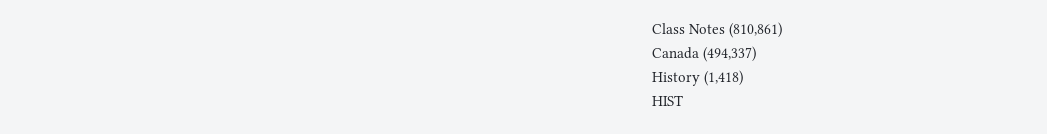Class Notes (810,861)
Canada (494,337)
History (1,418)
HIST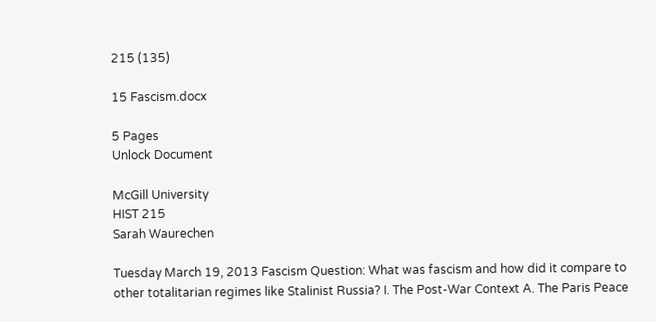215 (135)

15 Fascism.docx

5 Pages
Unlock Document

McGill University
HIST 215
Sarah Waurechen

Tuesday March 19, 2013 Fascism Question: What was fascism and how did it compare to other totalitarian regimes like Stalinist Russia? I. The Post-War Context A. The Paris Peace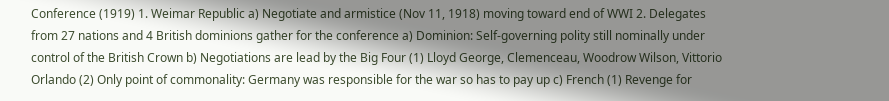Conference (1919) 1. Weimar Republic a) Negotiate and armistice (Nov 11, 1918) moving toward end of WWI 2. Delegates from 27 nations and 4 British dominions gather for the conference a) Dominion: Self-governing polity still nominally under control of the British Crown b) Negotiations are lead by the Big Four (1) Lloyd George, Clemenceau, Woodrow Wilson, Vittorio Orlando (2) Only point of commonality: Germany was responsible for the war so has to pay up c) French (1) Revenge for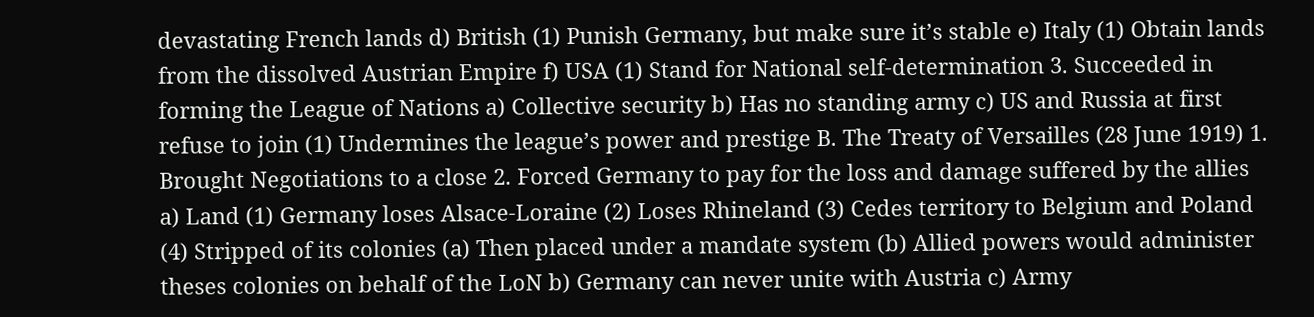devastating French lands d) British (1) Punish Germany, but make sure it’s stable e) Italy (1) Obtain lands from the dissolved Austrian Empire f) USA (1) Stand for National self-determination 3. Succeeded in forming the League of Nations a) Collective security b) Has no standing army c) US and Russia at first refuse to join (1) Undermines the league’s power and prestige B. The Treaty of Versailles (28 June 1919) 1. Brought Negotiations to a close 2. Forced Germany to pay for the loss and damage suffered by the allies a) Land (1) Germany loses Alsace-Loraine (2) Loses Rhineland (3) Cedes territory to Belgium and Poland (4) Stripped of its colonies (a) Then placed under a mandate system (b) Allied powers would administer theses colonies on behalf of the LoN b) Germany can never unite with Austria c) Army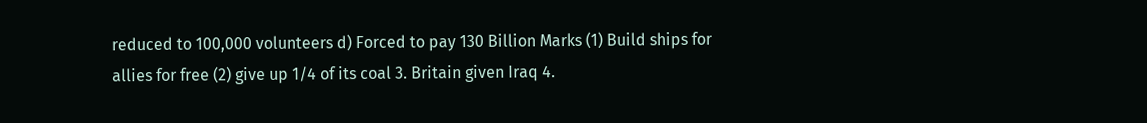reduced to 100,000 volunteers d) Forced to pay 130 Billion Marks (1) Build ships for allies for free (2) give up 1/4 of its coal 3. Britain given Iraq 4.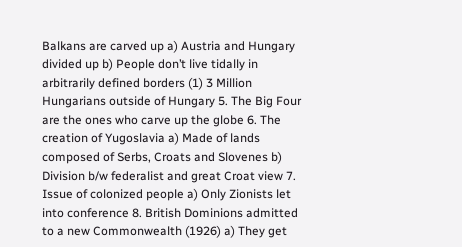Balkans are carved up a) Austria and Hungary divided up b) People don’t live tidally in arbitrarily defined borders (1) 3 Million Hungarians outside of Hungary 5. The Big Four are the ones who carve up the globe 6. The creation of Yugoslavia a) Made of lands composed of Serbs, Croats and Slovenes b) Division b/w federalist and great Croat view 7. Issue of colonized people a) Only Zionists let into conference 8. British Dominions admitted to a new Commonwealth (1926) a) They get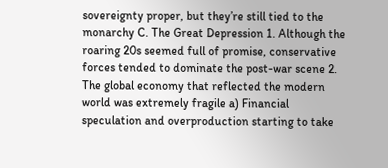sovereignty proper, but they’re still tied to the monarchy C. The Great Depression 1. Although the roaring 20s seemed full of promise, conservative forces tended to dominate the post-war scene 2. The global economy that reflected the modern world was extremely fragile a) Financial speculation and overproduction starting to take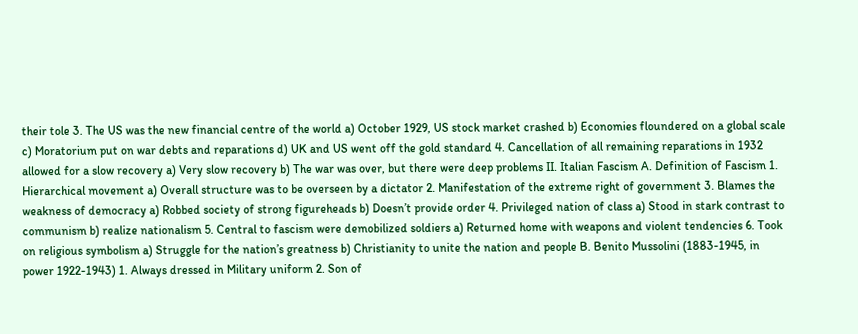their tole 3. The US was the new financial centre of the world a) October 1929, US stock market crashed b) Economies floundered on a global scale c) Moratorium put on war debts and reparations d) UK and US went off the gold standard 4. Cancellation of all remaining reparations in 1932 allowed for a slow recovery a) Very slow recovery b) The war was over, but there were deep problems II. Italian Fascism A. Definition of Fascism 1. Hierarchical movement a) Overall structure was to be overseen by a dictator 2. Manifestation of the extreme right of government 3. Blames the weakness of democracy a) Robbed society of strong figureheads b) Doesn’t provide order 4. Privileged nation of class a) Stood in stark contrast to communism b) realize nationalism 5. Central to fascism were demobilized soldiers a) Returned home with weapons and violent tendencies 6. Took on religious symbolism a) Struggle for the nation’s greatness b) Christianity to unite the nation and people B. Benito Mussolini (1883-1945, in power 1922-1943) 1. Always dressed in Military uniform 2. Son of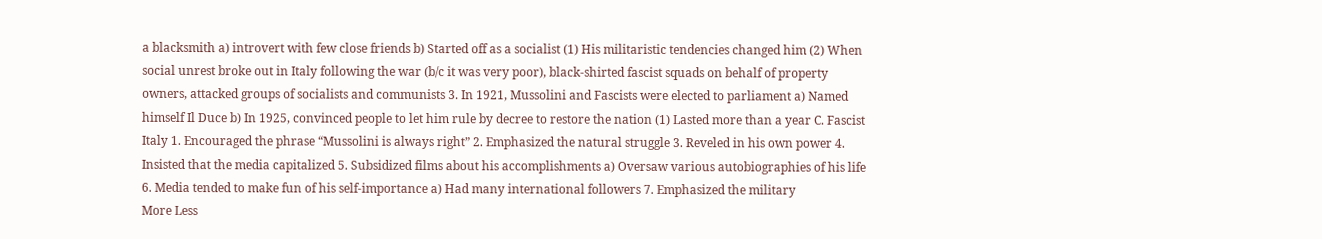a blacksmith a) introvert with few close friends b) Started off as a socialist (1) His militaristic tendencies changed him (2) When social unrest broke out in Italy following the war (b/c it was very poor), black-shirted fascist squads on behalf of property owners, attacked groups of socialists and communists 3. In 1921, Mussolini and Fascists were elected to parliament a) Named himself Il Duce b) In 1925, convinced people to let him rule by decree to restore the nation (1) Lasted more than a year C. Fascist Italy 1. Encouraged the phrase “Mussolini is always right” 2. Emphasized the natural struggle 3. Reveled in his own power 4. Insisted that the media capitalized 5. Subsidized films about his accomplishments a) Oversaw various autobiographies of his life 6. Media tended to make fun of his self-importance a) Had many international followers 7. Emphasized the military
More Less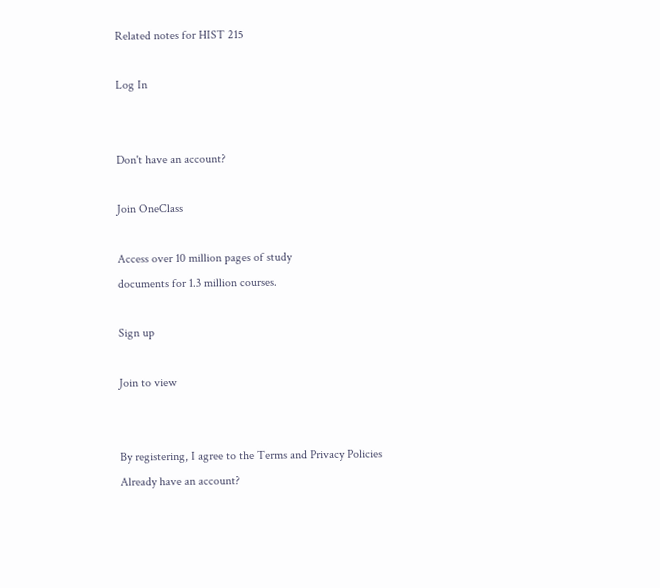Related notes for HIST 215

Log In


Don't have an account?

Join OneClass

Access over 10 million pages of study
documents for 1.3 million courses.

Sign up

Join to view


By registering, I agree to the Terms and Privacy Policies
Already have an account?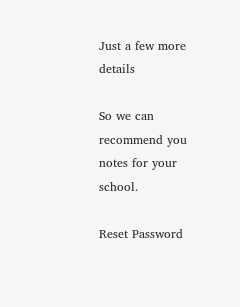Just a few more details

So we can recommend you notes for your school.

Reset Password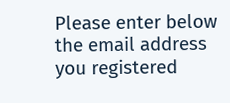Please enter below the email address you registered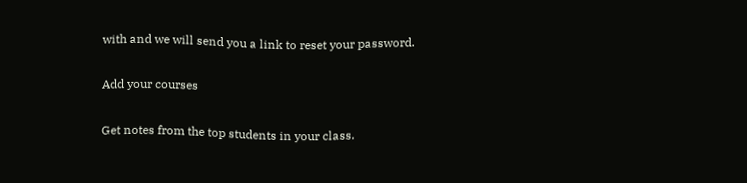with and we will send you a link to reset your password.

Add your courses

Get notes from the top students in your class.